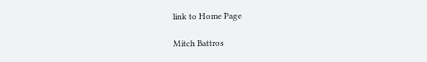link to Home Page

Mitch Battros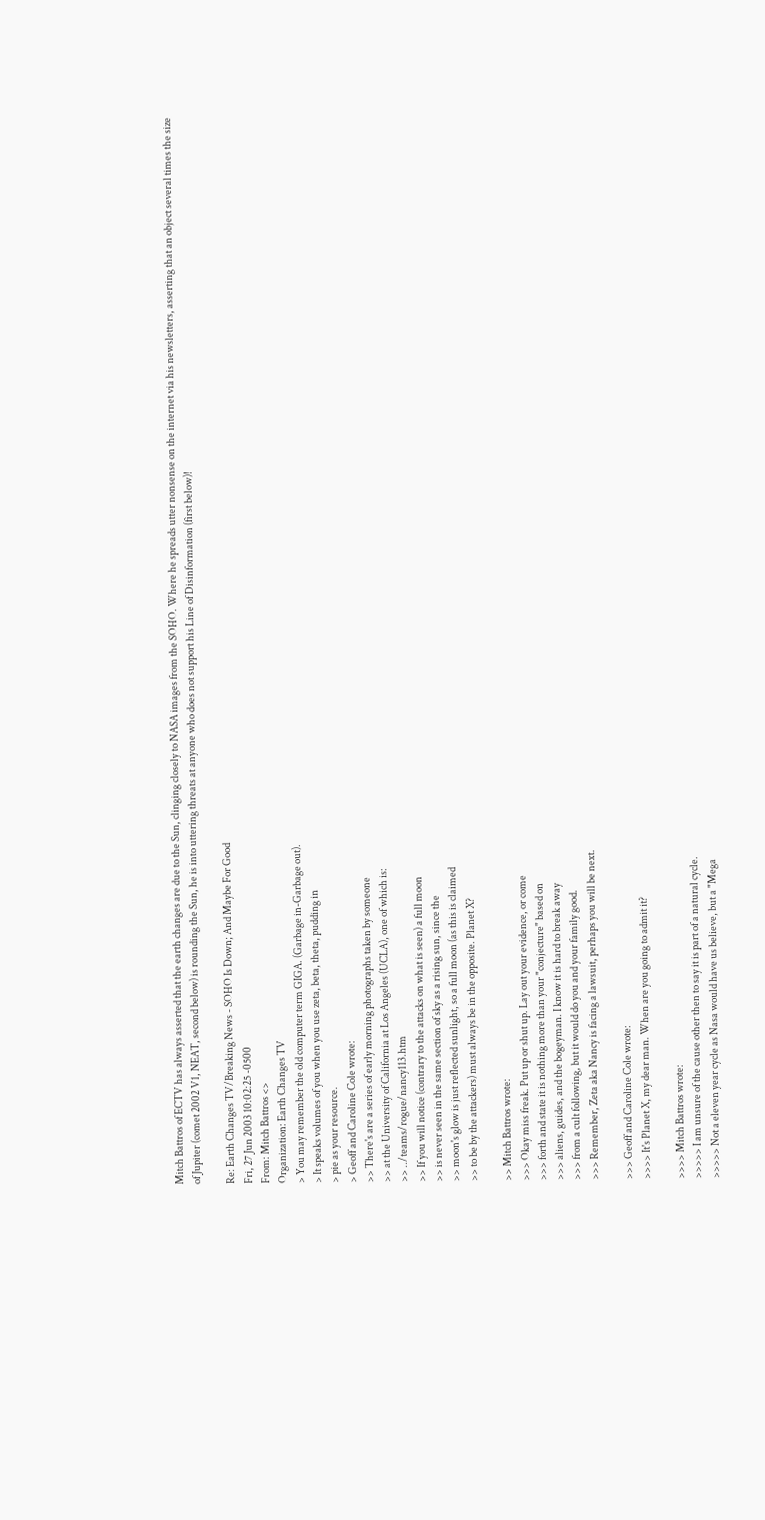Mitch Battros of ECTV has always asserted that the earth changes are due to the Sun, clinging closely to NASA images from the SOHO. Where he spreads utter nonsense on the internet via his newsletters, asserting that an object several times the size of Jupiter (comet 2002 V1, NEAT, second below) is rounding the Sun, he is into uttering threats at anyone who does not support his Line of Disinformation (first below)!

Re: Earth Changes TV/Breaking News - SOHO Is Down; And Maybe For Good
Fri, 27 Jun 2003 10:02:25 -0500
From: Mitch Battros <>
Organization: Earth Changes TV
> You may remember the old computer term GIGA. (Garbage in-Garbage out).
> It speaks volumes of you when you use zeta, beta, theta, pudding in
> pie as your resource.
> Geoff and Caroline Cole wrote:
>> There's are a series of early morning photographs taken by someone
>> at the University of California at Los Angeles (UCLA), one of which is:
>> ../teams/rogue/nancy113.htm
>> If you will notice (contrary to the attacks on what is seen) a full moon
>> is never seen in the same section of sky as a rising sun, since the
>> moon's glow is just reflected sunlight, so a full moon (as this is claimed
>> to be by the attackers) must always be in the opposite. Planet X?

>> Mitch Battros wrote:
>>> Okay miss freak. Put up or shut up. Lay out your evidence, or come
>>> forth and state it is nothing more than your "conjecture" based on
>>> aliens, guides, and the bogeyman. I know it is hard to break away
>>> from a cult following, but it would do you and your family good.
>>> Remember, Zeta aka Nancy is facing a lawsuit, perhaps you will be next.

>>> Geoff and Caroline Cole wrote:
>>>> It's Planet X, my dear man. When are you going to admit it?

>>>> Mitch Battros wrote:
>>>>> I am unsure of the cause other then to say it is part of a natural cycle.
>>>>> Not a eleven year cycle as Nasa would have us believe, but a "Mega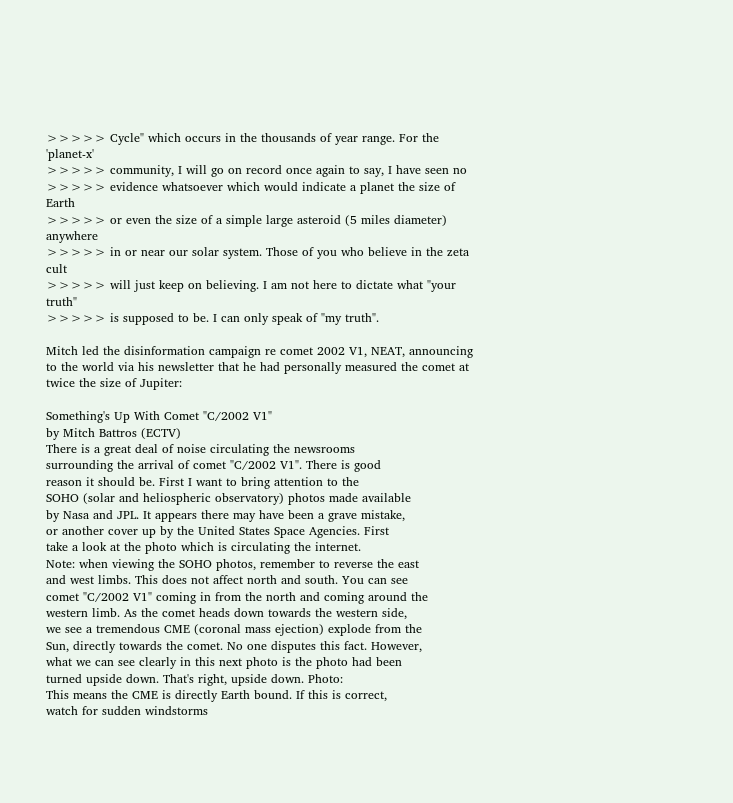>>>>> Cycle" which occurs in the thousands of year range. For the 'planet-x'
>>>>> community, I will go on record once again to say, I have seen no
>>>>> evidence whatsoever which would indicate a planet the size of Earth
>>>>> or even the size of a simple large asteroid (5 miles diameter) anywhere
>>>>> in or near our solar system. Those of you who believe in the zeta cult
>>>>> will just keep on believing. I am not here to dictate what "your truth"
>>>>> is supposed to be. I can only speak of "my truth".

Mitch led the disinformation campaign re comet 2002 V1, NEAT, announcing to the world via his newsletter that he had personally measured the comet at twice the size of Jupiter:

Something's Up With Comet "C/2002 V1"
by Mitch Battros (ECTV)
There is a great deal of noise circulating the newsrooms
surrounding the arrival of comet "C/2002 V1". There is good
reason it should be. First I want to bring attention to the
SOHO (solar and heliospheric observatory) photos made available
by Nasa and JPL. It appears there may have been a grave mistake,
or another cover up by the United States Space Agencies. First
take a look at the photo which is circulating the internet.
Note: when viewing the SOHO photos, remember to reverse the east
and west limbs. This does not affect north and south. You can see
comet "C/2002 V1" coming in from the north and coming around the
western limb. As the comet heads down towards the western side,
we see a tremendous CME (coronal mass ejection) explode from the
Sun, directly towards the comet. No one disputes this fact. However,
what we can see clearly in this next photo is the photo had been
turned upside down. That's right, upside down. Photo:
This means the CME is directly Earth bound. If this is correct,
watch for sudden windstorms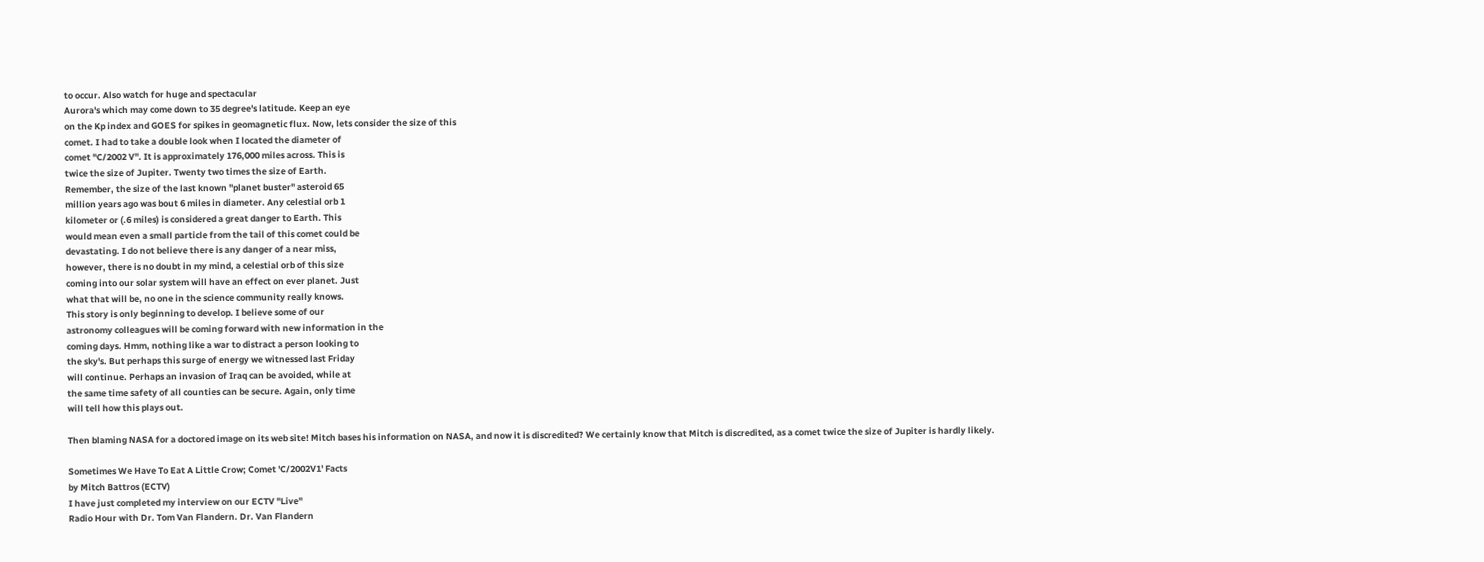to occur. Also watch for huge and spectacular
Aurora's which may come down to 35 degree's latitude. Keep an eye
on the Kp index and GOES for spikes in geomagnetic flux. Now, lets consider the size of this
comet. I had to take a double look when I located the diameter of
comet "C/2002 V". It is approximately 176,000 miles across. This is
twice the size of Jupiter. Twenty two times the size of Earth.
Remember, the size of the last known "planet buster" asteroid 65
million years ago was bout 6 miles in diameter. Any celestial orb 1
kilometer or (.6 miles) is considered a great danger to Earth. This
would mean even a small particle from the tail of this comet could be
devastating. I do not believe there is any danger of a near miss,
however, there is no doubt in my mind, a celestial orb of this size
coming into our solar system will have an effect on ever planet. Just
what that will be, no one in the science community really knows.
This story is only beginning to develop. I believe some of our
astronomy colleagues will be coming forward with new information in the
coming days. Hmm, nothing like a war to distract a person looking to
the sky's. But perhaps this surge of energy we witnessed last Friday
will continue. Perhaps an invasion of Iraq can be avoided, while at
the same time safety of all counties can be secure. Again, only time
will tell how this plays out.

Then blaming NASA for a doctored image on its web site! Mitch bases his information on NASA, and now it is discredited? We certainly know that Mitch is discredited, as a comet twice the size of Jupiter is hardly likely.

Sometimes We Have To Eat A Little Crow; Comet 'C/2002V1' Facts
by Mitch Battros (ECTV)
I have just completed my interview on our ECTV "Live"
Radio Hour with Dr. Tom Van Flandern. Dr. Van Flandern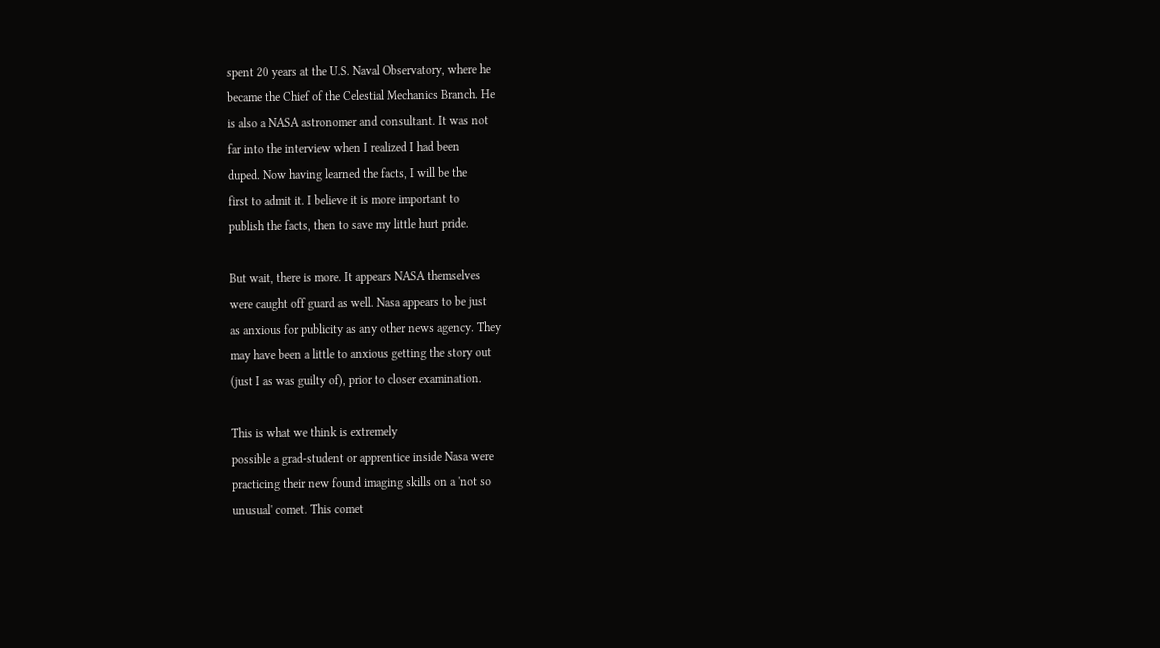spent 20 years at the U.S. Naval Observatory, where he
became the Chief of the Celestial Mechanics Branch. He
is also a NASA astronomer and consultant. It was not
far into the interview when I realized I had been
duped. Now having learned the facts, I will be the
first to admit it. I believe it is more important to
publish the facts, then to save my little hurt pride.

But wait, there is more. It appears NASA themselves
were caught off guard as well. Nasa appears to be just
as anxious for publicity as any other news agency. They
may have been a little to anxious getting the story out
(just I as was guilty of), prior to closer examination.

This is what we think is extremely
possible a grad-student or apprentice inside Nasa were
practicing their new found imaging skills on a 'not so
unusual' comet. This comet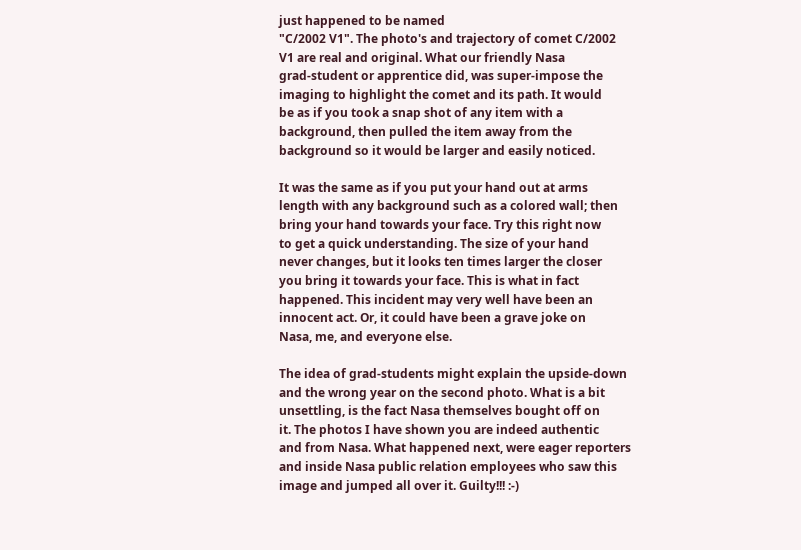just happened to be named
"C/2002 V1". The photo's and trajectory of comet C/2002
V1 are real and original. What our friendly Nasa
grad-student or apprentice did, was super-impose the
imaging to highlight the comet and its path. It would
be as if you took a snap shot of any item with a
background, then pulled the item away from the
background so it would be larger and easily noticed.

It was the same as if you put your hand out at arms
length with any background such as a colored wall; then
bring your hand towards your face. Try this right now
to get a quick understanding. The size of your hand
never changes, but it looks ten times larger the closer
you bring it towards your face. This is what in fact
happened. This incident may very well have been an
innocent act. Or, it could have been a grave joke on
Nasa, me, and everyone else.

The idea of grad-students might explain the upside-down
and the wrong year on the second photo. What is a bit
unsettling, is the fact Nasa themselves bought off on
it. The photos I have shown you are indeed authentic
and from Nasa. What happened next, were eager reporters
and inside Nasa public relation employees who saw this
image and jumped all over it. Guilty!!! :-)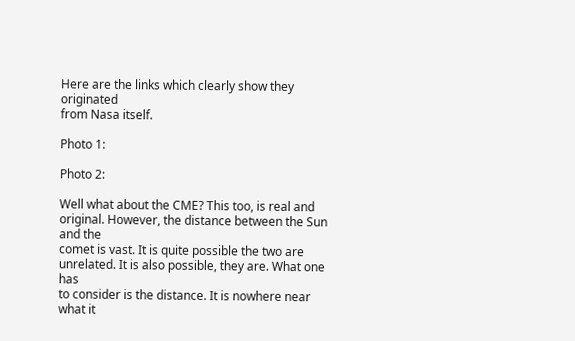Here are the links which clearly show they originated
from Nasa itself.

Photo 1:

Photo 2:

Well what about the CME? This too, is real and
original. However, the distance between the Sun and the
comet is vast. It is quite possible the two are
unrelated. It is also possible, they are. What one has
to consider is the distance. It is nowhere near what it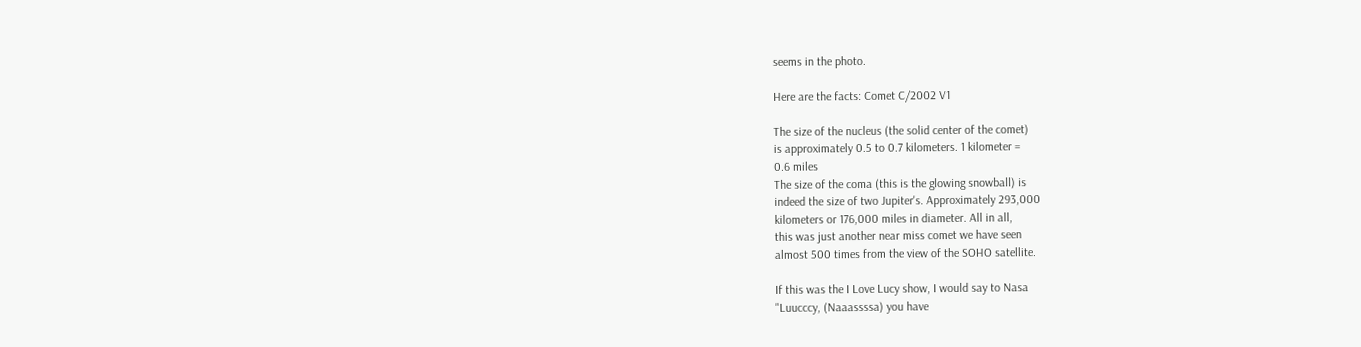seems in the photo.

Here are the facts: Comet C/2002 V1

The size of the nucleus (the solid center of the comet)
is approximately 0.5 to 0.7 kilometers. 1 kilometer =
0.6 miles
The size of the coma (this is the glowing snowball) is
indeed the size of two Jupiter's. Approximately 293,000
kilometers or 176,000 miles in diameter. All in all,
this was just another near miss comet we have seen
almost 500 times from the view of the SOHO satellite.

If this was the I Love Lucy show, I would say to Nasa
"Luucccy, (Naaassssa) you have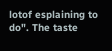lotof esplaining to
do". The taste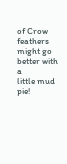of Crow feathers might go better with a
little mud pie!